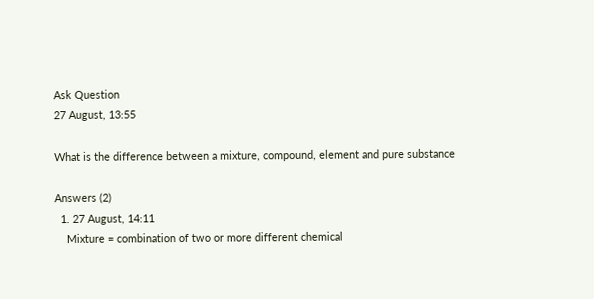Ask Question
27 August, 13:55

What is the difference between a mixture, compound, element and pure substance

Answers (2)
  1. 27 August, 14:11
    Mixture = combination of two or more different chemical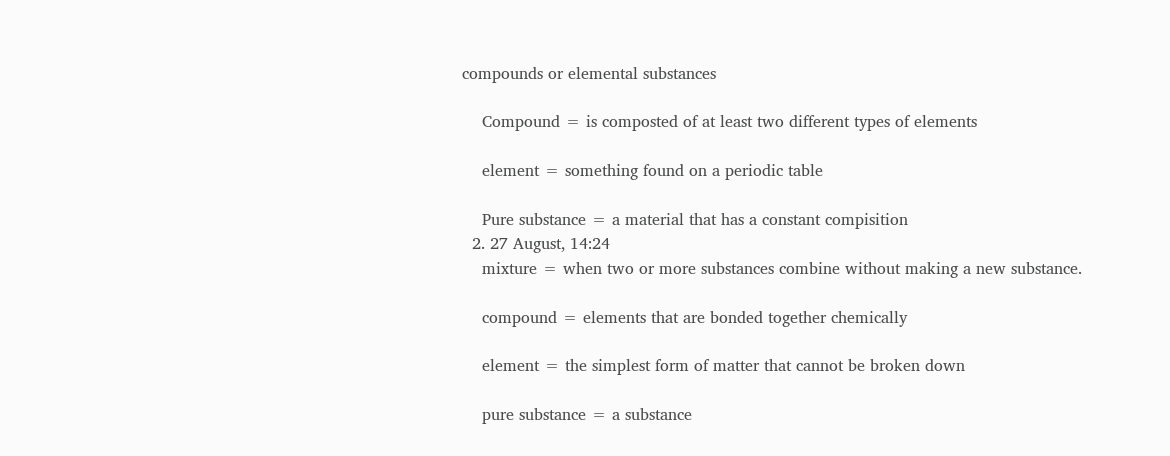compounds or elemental substances

    Compound = is composted of at least two different types of elements

    element = something found on a periodic table

    Pure substance = a material that has a constant compisition
  2. 27 August, 14:24
    mixture = when two or more substances combine without making a new substance.

    compound = elements that are bonded together chemically

    element = the simplest form of matter that cannot be broken down

    pure substance = a substance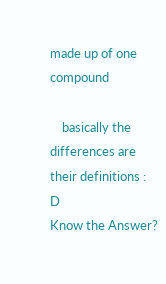made up of one compound

    basically the differences are their definitions : D
Know the Answer?